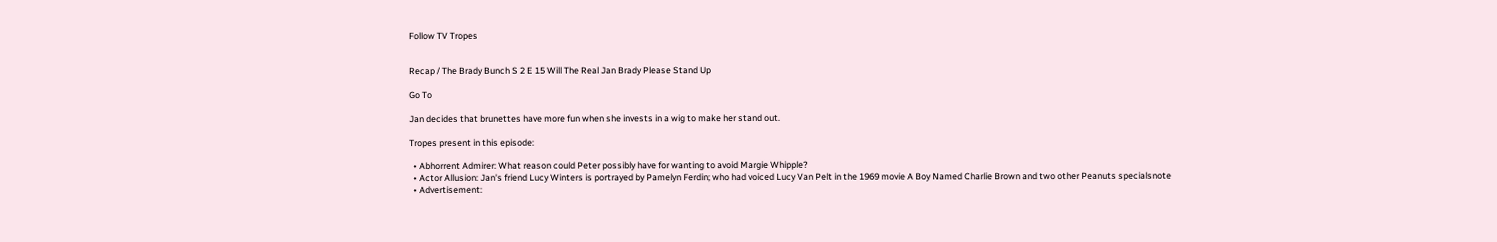Follow TV Tropes


Recap / The Brady Bunch S 2 E 15 Will The Real Jan Brady Please Stand Up

Go To

Jan decides that brunettes have more fun when she invests in a wig to make her stand out.

Tropes present in this episode:

  • Abhorrent Admirer: What reason could Peter possibly have for wanting to avoid Margie Whipple?
  • Actor Allusion: Jan's friend Lucy Winters is portrayed by Pamelyn Ferdin; who had voiced Lucy Van Pelt in the 1969 movie A Boy Named Charlie Brown and two other Peanuts specialsnote
  • Advertisement: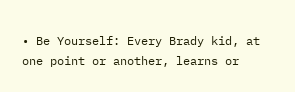• Be Yourself: Every Brady kid, at one point or another, learns or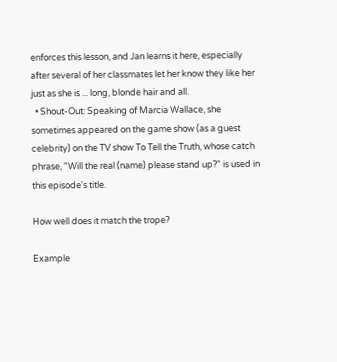enforces this lesson, and Jan learns it here, especially after several of her classmates let her know they like her just as she is ... long, blonde hair and all.
  • Shout-Out: Speaking of Marcia Wallace, she sometimes appeared on the game show (as a guest celebrity) on the TV show To Tell the Truth, whose catch phrase, "Will the real (name) please stand up?" is used in this episode's title.

How well does it match the trope?

Example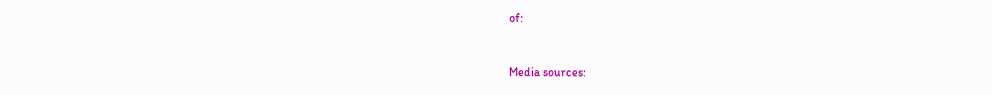of:


Media sources: